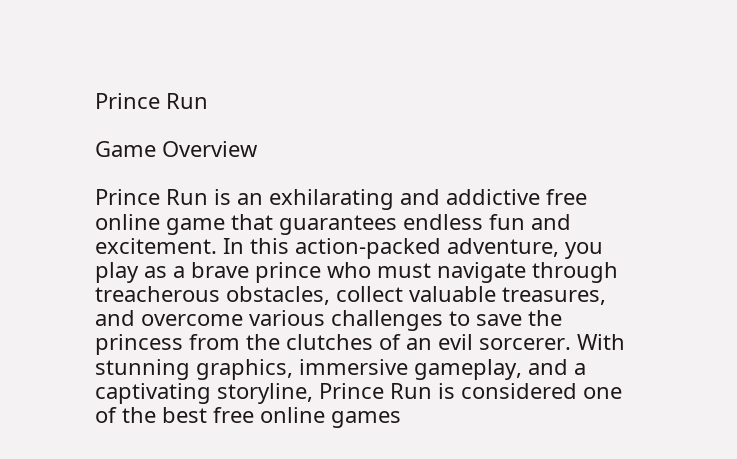Prince Run

Game Overview

Prince Run is an exhilarating and addictive free online game that guarantees endless fun and excitement. In this action-packed adventure, you play as a brave prince who must navigate through treacherous obstacles, collect valuable treasures, and overcome various challenges to save the princess from the clutches of an evil sorcerer. With stunning graphics, immersive gameplay, and a captivating storyline, Prince Run is considered one of the best free online games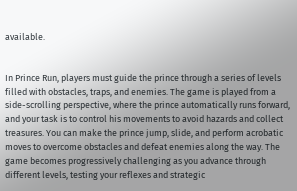available.


In Prince Run, players must guide the prince through a series of levels filled with obstacles, traps, and enemies. The game is played from a side-scrolling perspective, where the prince automatically runs forward, and your task is to control his movements to avoid hazards and collect treasures. You can make the prince jump, slide, and perform acrobatic moves to overcome obstacles and defeat enemies along the way. The game becomes progressively challenging as you advance through different levels, testing your reflexes and strategic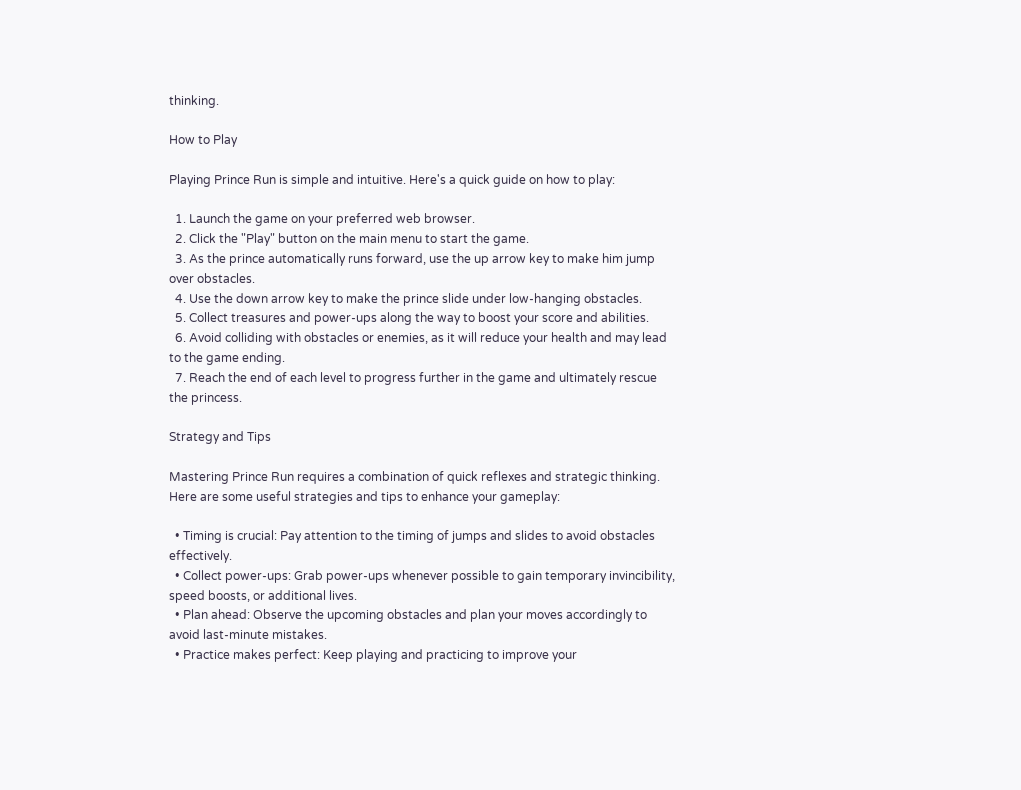thinking.

How to Play

Playing Prince Run is simple and intuitive. Here's a quick guide on how to play:

  1. Launch the game on your preferred web browser.
  2. Click the "Play" button on the main menu to start the game.
  3. As the prince automatically runs forward, use the up arrow key to make him jump over obstacles.
  4. Use the down arrow key to make the prince slide under low-hanging obstacles.
  5. Collect treasures and power-ups along the way to boost your score and abilities.
  6. Avoid colliding with obstacles or enemies, as it will reduce your health and may lead to the game ending.
  7. Reach the end of each level to progress further in the game and ultimately rescue the princess.

Strategy and Tips

Mastering Prince Run requires a combination of quick reflexes and strategic thinking. Here are some useful strategies and tips to enhance your gameplay:

  • Timing is crucial: Pay attention to the timing of jumps and slides to avoid obstacles effectively.
  • Collect power-ups: Grab power-ups whenever possible to gain temporary invincibility, speed boosts, or additional lives.
  • Plan ahead: Observe the upcoming obstacles and plan your moves accordingly to avoid last-minute mistakes.
  • Practice makes perfect: Keep playing and practicing to improve your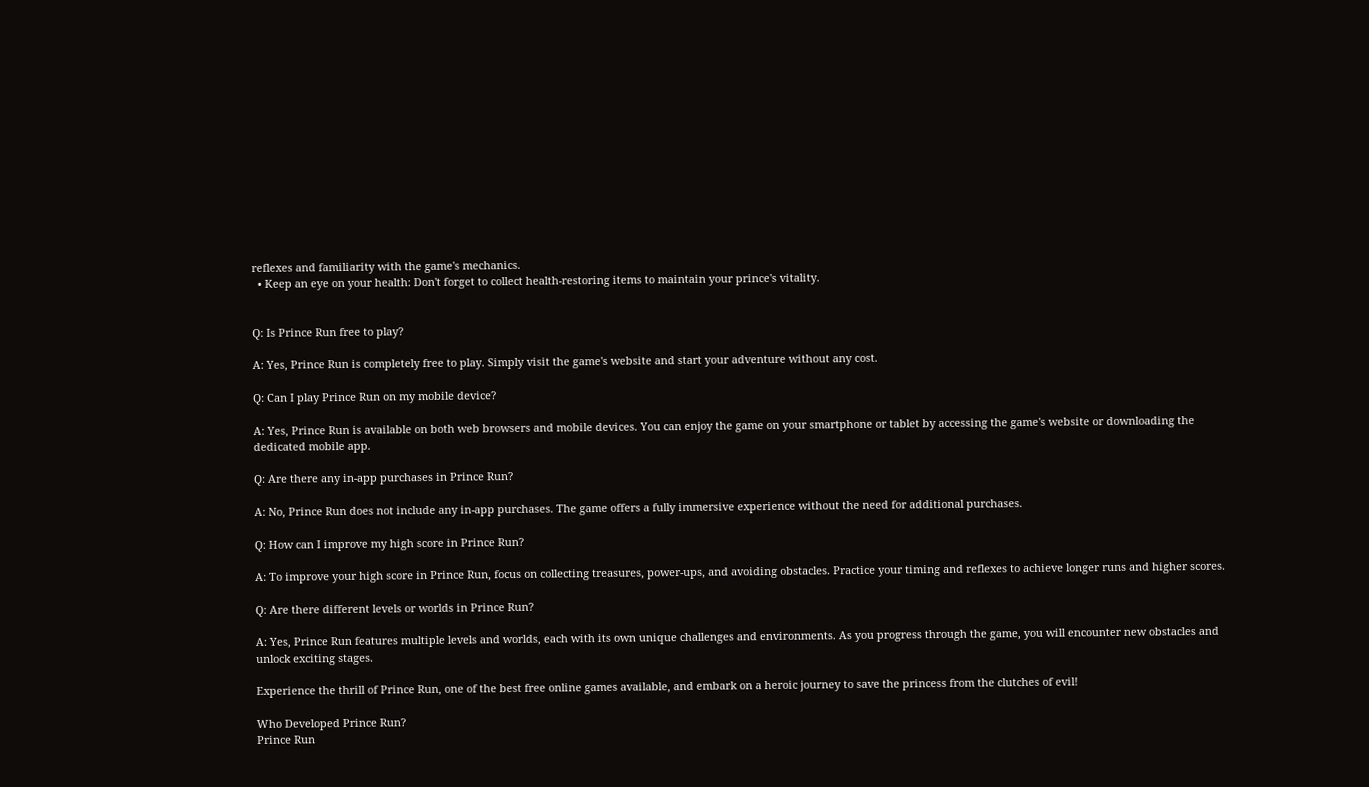reflexes and familiarity with the game's mechanics.
  • Keep an eye on your health: Don't forget to collect health-restoring items to maintain your prince's vitality.


Q: Is Prince Run free to play?

A: Yes, Prince Run is completely free to play. Simply visit the game's website and start your adventure without any cost.

Q: Can I play Prince Run on my mobile device?

A: Yes, Prince Run is available on both web browsers and mobile devices. You can enjoy the game on your smartphone or tablet by accessing the game's website or downloading the dedicated mobile app.

Q: Are there any in-app purchases in Prince Run?

A: No, Prince Run does not include any in-app purchases. The game offers a fully immersive experience without the need for additional purchases.

Q: How can I improve my high score in Prince Run?

A: To improve your high score in Prince Run, focus on collecting treasures, power-ups, and avoiding obstacles. Practice your timing and reflexes to achieve longer runs and higher scores.

Q: Are there different levels or worlds in Prince Run?

A: Yes, Prince Run features multiple levels and worlds, each with its own unique challenges and environments. As you progress through the game, you will encounter new obstacles and unlock exciting stages.

Experience the thrill of Prince Run, one of the best free online games available, and embark on a heroic journey to save the princess from the clutches of evil!

Who Developed Prince Run?
Prince Run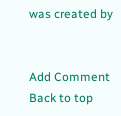was created by


Add Comment
Back to top